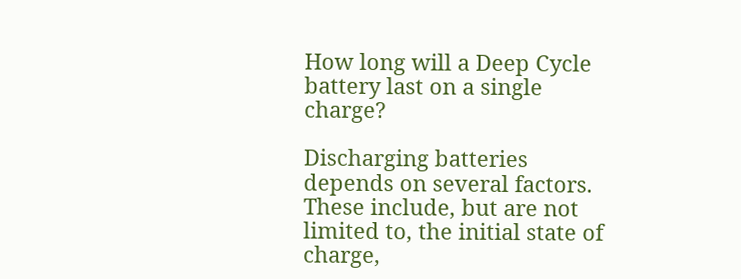How long will a Deep Cycle battery last on a single charge?

Discharging batteries depends on several factors. These include, but are not limited to, the initial state of charge,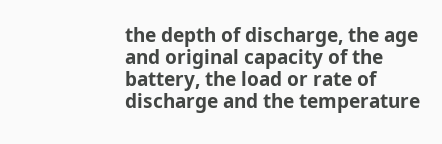the depth of discharge, the age and original capacity of the battery, the load or rate of discharge and the temperature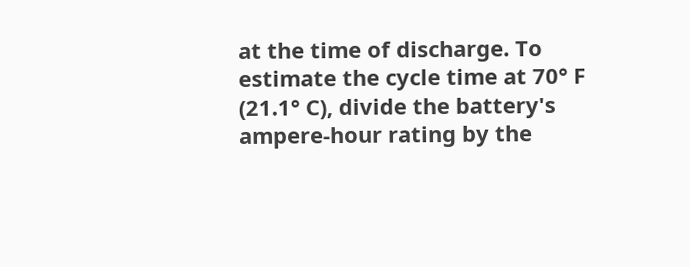at the time of discharge. To estimate the cycle time at 70° F (21.1° C), divide the battery's ampere-hour rating by the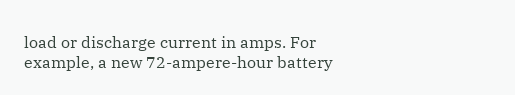load or discharge current in amps. For example, a new 72-ampere-hour battery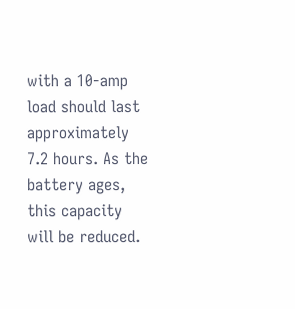with a 10-amp load should last approximately 7.2 hours. As the battery ages, this capacity will be reduced.